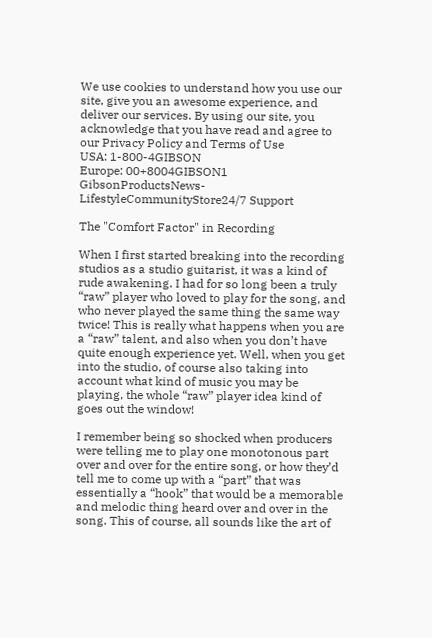We use cookies to understand how you use our site, give you an awesome experience, and deliver our services. By using our site, you acknowledge that you have read and agree to our Privacy Policy and Terms of Use
USA: 1-800-4GIBSON
Europe: 00+8004GIBSON1
GibsonProductsNews-LifestyleCommunityStore24/7 Support

The "Comfort Factor" in Recording

When I first started breaking into the recording studios as a studio guitarist, it was a kind of rude awakening. I had for so long been a truly “raw” player who loved to play for the song, and who never played the same thing the same way twice! This is really what happens when you are a “raw” talent, and also when you don’t have quite enough experience yet. Well, when you get into the studio, of course also taking into account what kind of music you may be playing, the whole “raw” player idea kind of goes out the window!

I remember being so shocked when producers were telling me to play one monotonous part over and over for the entire song, or how they’d tell me to come up with a “part” that was essentially a “hook” that would be a memorable and melodic thing heard over and over in the song. This of course, all sounds like the art of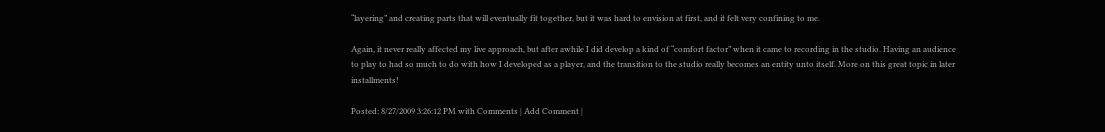“layering” and creating parts that will eventually fit together, but it was hard to envision at first, and it felt very confining to me.

Again, it never really affected my live approach, but after awhile I did develop a kind of “comfort factor” when it came to recording in the studio. Having an audience to play to had so much to do with how I developed as a player, and the transition to the studio really becomes an entity unto itself. More on this great topic in later installments!

Posted: 8/27/2009 3:26:12 PM with Comments | Add Comment |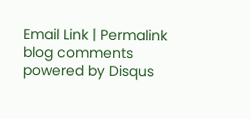Email Link | Permalink
blog comments powered by Disqus